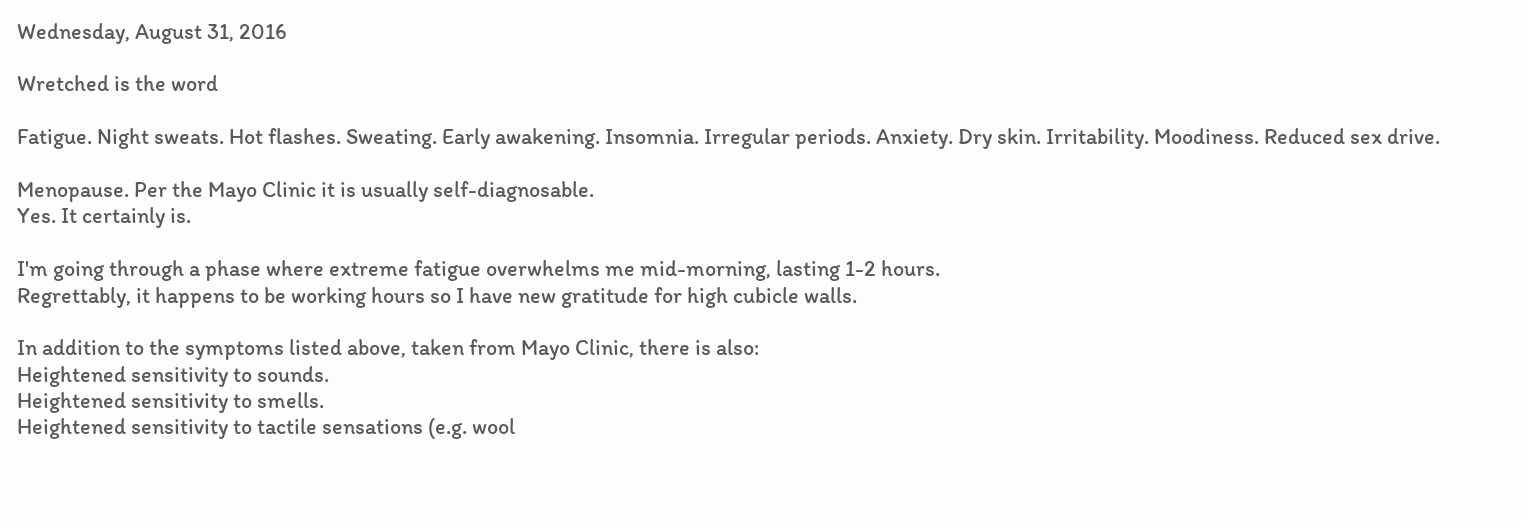Wednesday, August 31, 2016

Wretched is the word

Fatigue. Night sweats. Hot flashes. Sweating. Early awakening. Insomnia. Irregular periods. Anxiety. Dry skin. Irritability. Moodiness. Reduced sex drive.

Menopause. Per the Mayo Clinic it is usually self-diagnosable.
Yes. It certainly is.

I'm going through a phase where extreme fatigue overwhelms me mid-morning, lasting 1-2 hours.
Regrettably, it happens to be working hours so I have new gratitude for high cubicle walls.

In addition to the symptoms listed above, taken from Mayo Clinic, there is also:
Heightened sensitivity to sounds.
Heightened sensitivity to smells.
Heightened sensitivity to tactile sensations (e.g. wool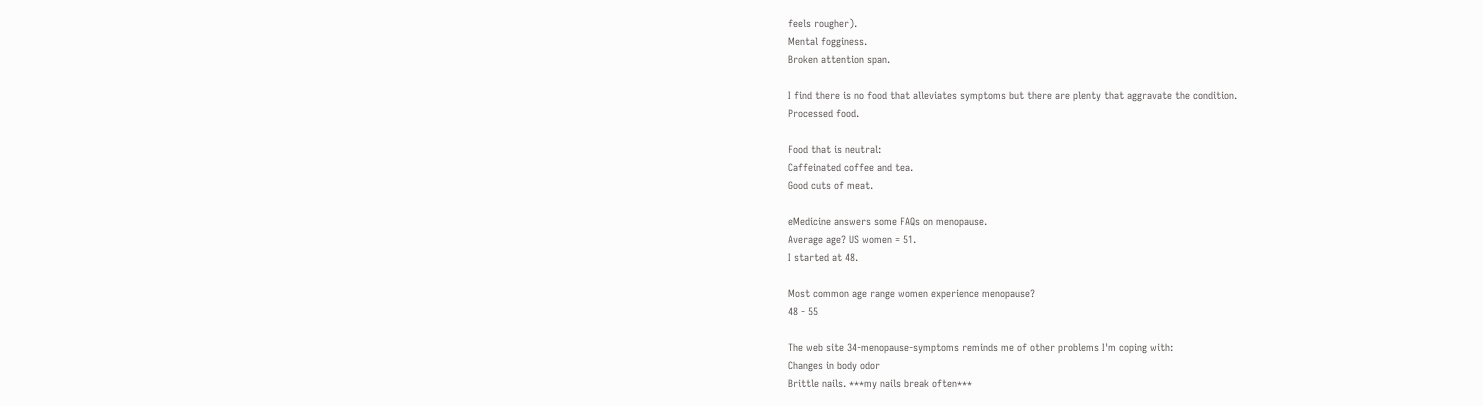feels rougher).
Mental fogginess.
Broken attention span.

I find there is no food that alleviates symptoms but there are plenty that aggravate the condition.
Processed food.

Food that is neutral:
Caffeinated coffee and tea.
Good cuts of meat.

eMedicine answers some FAQs on menopause.
Average age? US women = 51.
I started at 48.

Most common age range women experience menopause?
48 - 55

The web site 34-menopause-symptoms reminds me of other problems I'm coping with:
Changes in body odor
Brittle nails. ***my nails break often***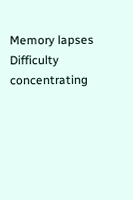Memory lapses
Difficulty concentrating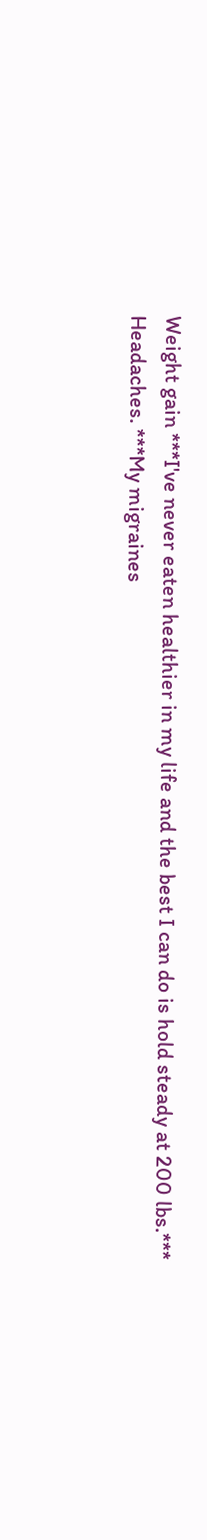Weight gain ***I've never eaten healthier in my life and the best I can do is hold steady at 200 lbs.***
Headaches. ***My migraines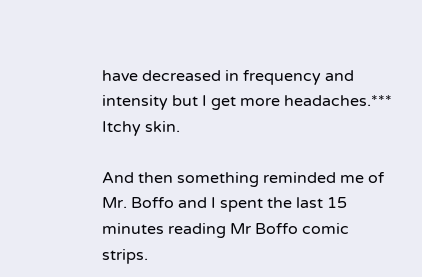have decreased in frequency and intensity but I get more headaches.***
Itchy skin.

And then something reminded me of Mr. Boffo and I spent the last 15 minutes reading Mr Boffo comic strips.